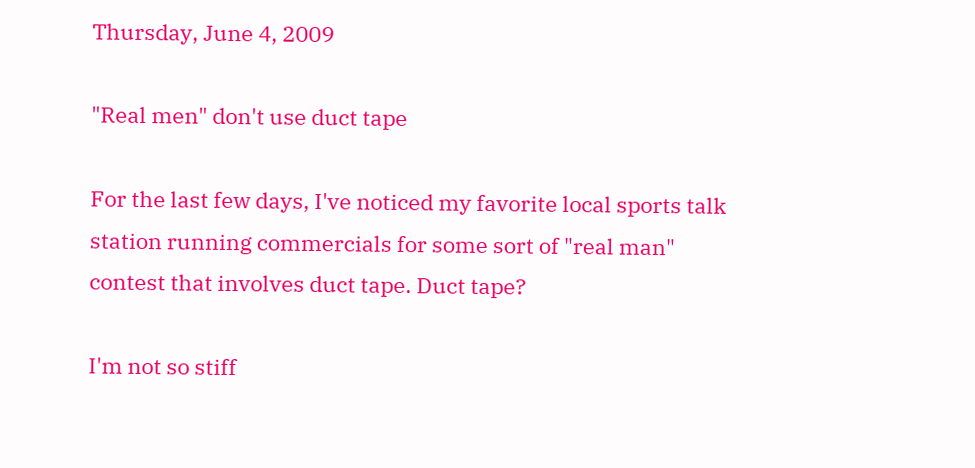Thursday, June 4, 2009

"Real men" don't use duct tape

For the last few days, I've noticed my favorite local sports talk station running commercials for some sort of "real man" contest that involves duct tape. Duct tape?

I'm not so stiff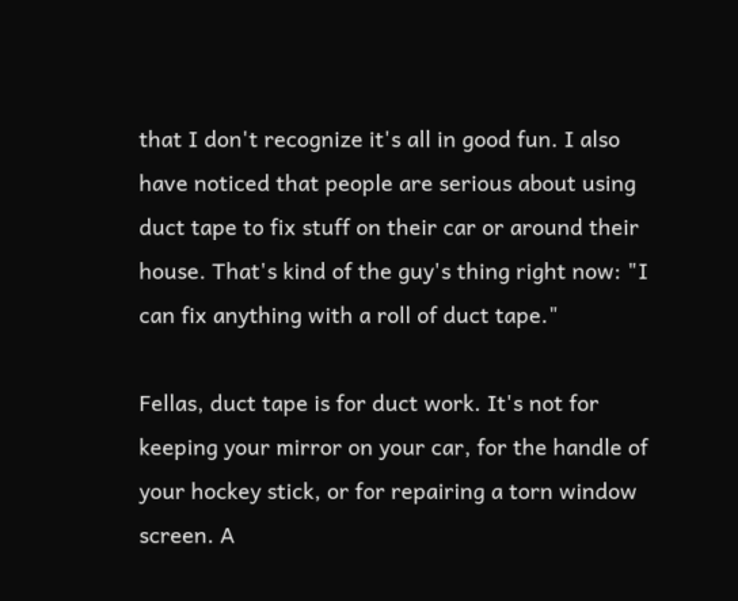that I don't recognize it's all in good fun. I also have noticed that people are serious about using duct tape to fix stuff on their car or around their house. That's kind of the guy's thing right now: "I can fix anything with a roll of duct tape."

Fellas, duct tape is for duct work. It's not for keeping your mirror on your car, for the handle of your hockey stick, or for repairing a torn window screen. A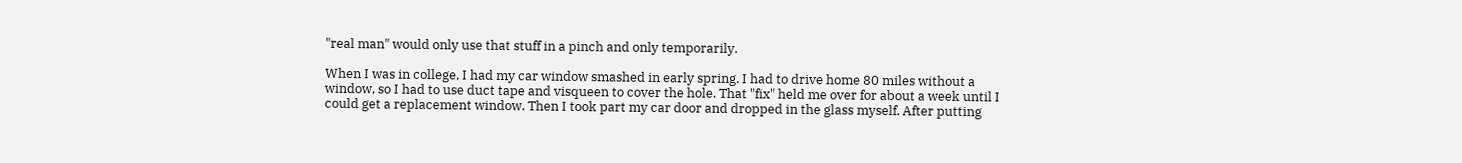"real man" would only use that stuff in a pinch and only temporarily.

When I was in college, I had my car window smashed in early spring. I had to drive home 80 miles without a window, so I had to use duct tape and visqueen to cover the hole. That "fix" held me over for about a week until I could get a replacement window. Then I took part my car door and dropped in the glass myself. After putting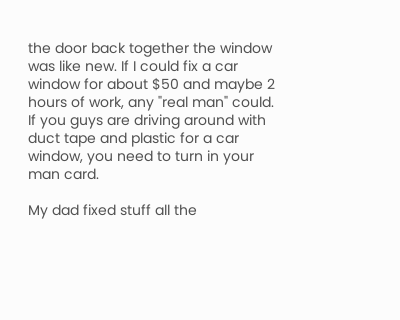the door back together the window was like new. If I could fix a car window for about $50 and maybe 2 hours of work, any "real man" could. If you guys are driving around with duct tape and plastic for a car window, you need to turn in your man card.

My dad fixed stuff all the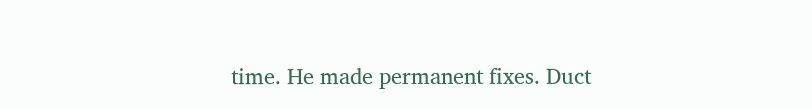time. He made permanent fixes. Duct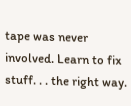tape was never involved. Learn to fix stuff. . . the right way.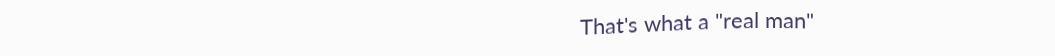That's what a "real man"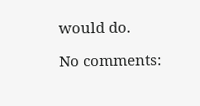would do.

No comments: